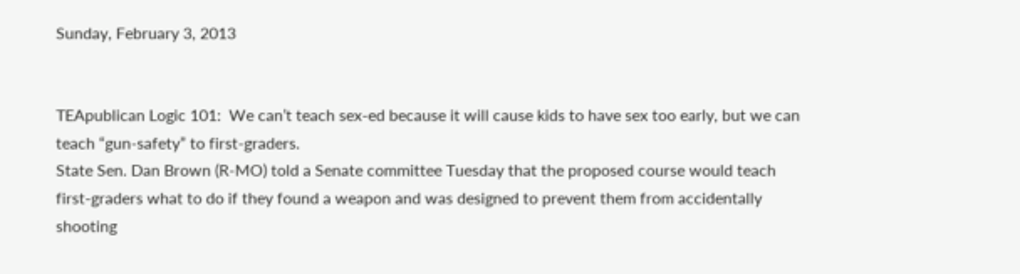Sunday, February 3, 2013


TEApublican Logic 101:  We can’t teach sex-ed because it will cause kids to have sex too early, but we can teach “gun-safety” to first-graders.
State Sen. Dan Brown (R-MO) told a Senate committee Tuesday that the proposed course would teach first-graders what to do if they found a weapon and was designed to prevent them from accidentally shooting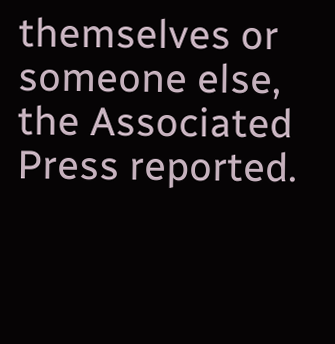themselves or someone else, the Associated Press reported.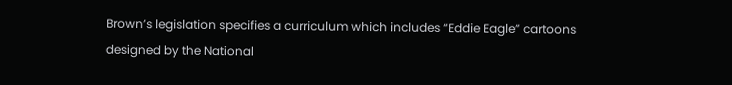Brown’s legislation specifies a curriculum which includes “Eddie Eagle” cartoons designed by the National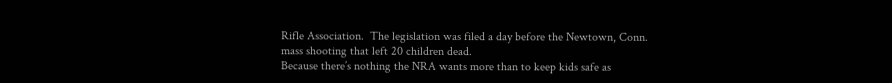Rifle Association.  The legislation was filed a day before the Newtown, Conn. mass shooting that left 20 children dead.
Because there’s nothing the NRA wants more than to keep kids safe as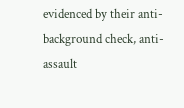evidenced by their anti-background check, anti-assault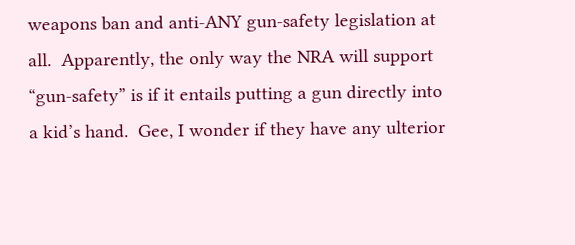weapons ban and anti-ANY gun-safety legislation at all.  Apparently, the only way the NRA will support “gun-safety” is if it entails putting a gun directly into a kid’s hand.  Gee, I wonder if they have any ulterior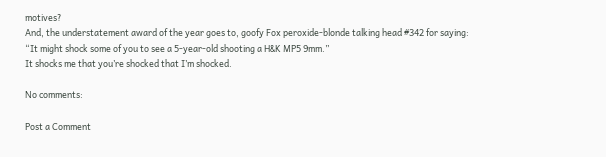motives?
And, the understatement award of the year goes to, goofy Fox peroxide-blonde talking head #342 for saying:
“It might shock some of you to see a 5-year-old shooting a H&K MP5 9mm.”
It shocks me that you’re shocked that I’m shocked.

No comments:

Post a Comment